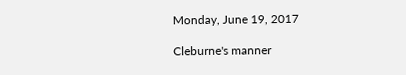Monday, June 19, 2017

Cleburne's manner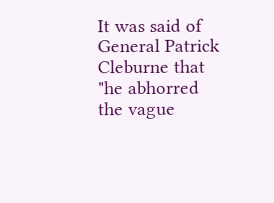It was said of General Patrick Cleburne that "he abhorred the vague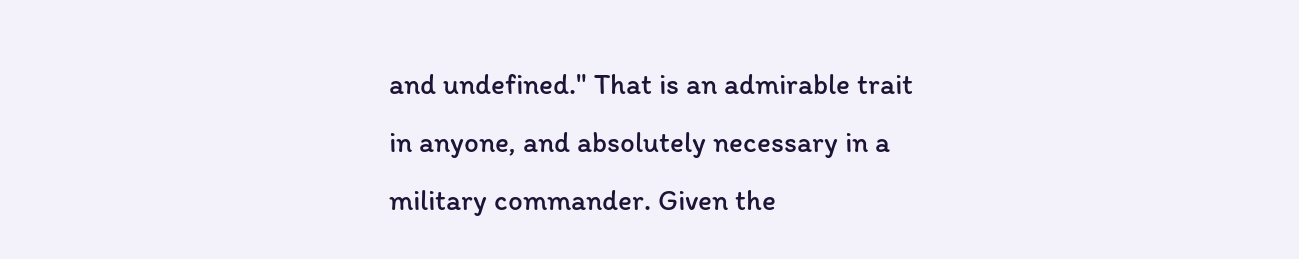and undefined." That is an admirable trait in anyone, and absolutely necessary in a military commander. Given the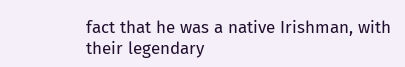fact that he was a native Irishman, with their legendary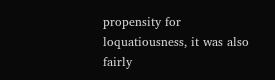propensity for loquatiousness, it was also fairly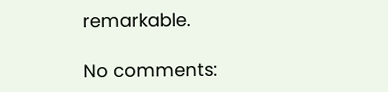remarkable.

No comments: